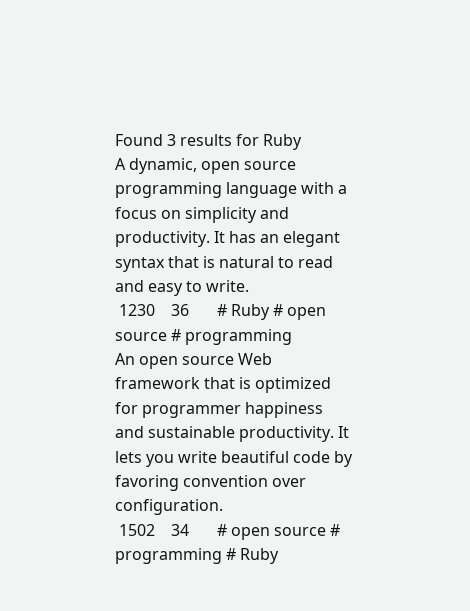Found 3 results for Ruby
A dynamic, open source programming language with a focus on simplicity and productivity. It has an elegant syntax that is natural to read and easy to write.
 1230    36       # Ruby # open source # programming
An open source Web framework that is optimized for programmer happiness and sustainable productivity. It lets you write beautiful code by favoring convention over configuration.
 1502    34       # open source # programming # Ruby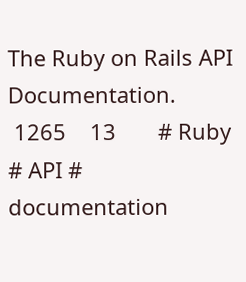The Ruby on Rails API Documentation.
 1265    13       # Ruby # API # documentation